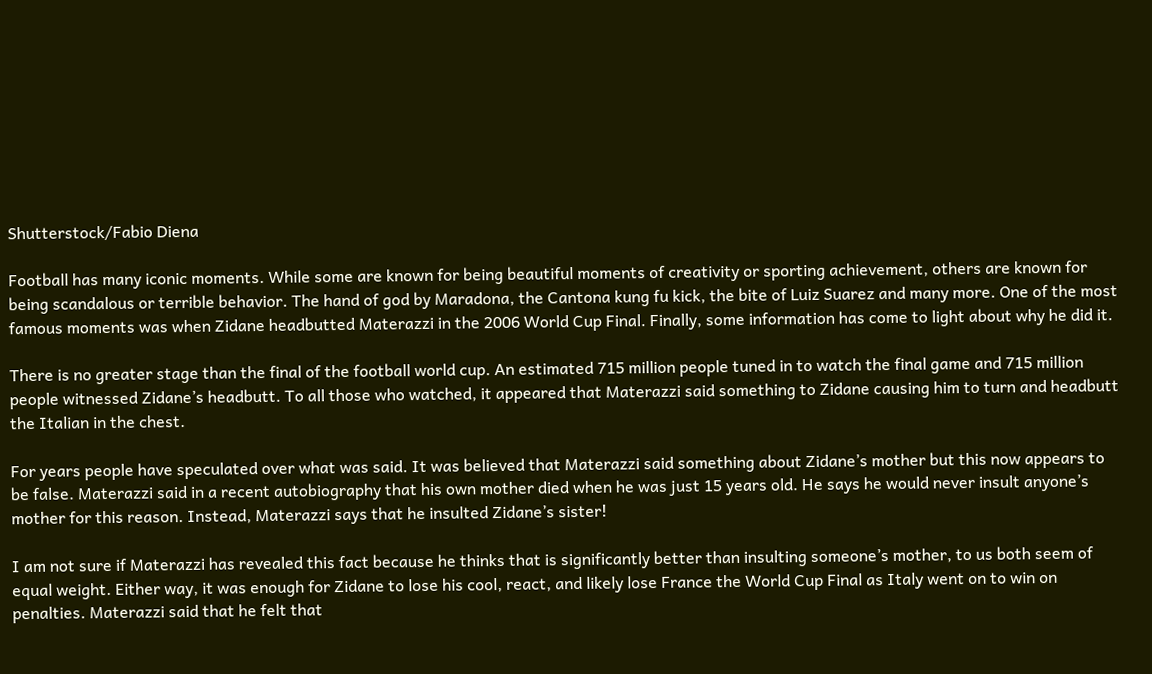Shutterstock/Fabio Diena

Football has many iconic moments. While some are known for being beautiful moments of creativity or sporting achievement, others are known for being scandalous or terrible behavior. The hand of god by Maradona, the Cantona kung fu kick, the bite of Luiz Suarez and many more. One of the most famous moments was when Zidane headbutted Materazzi in the 2006 World Cup Final. Finally, some information has come to light about why he did it.

There is no greater stage than the final of the football world cup. An estimated 715 million people tuned in to watch the final game and 715 million people witnessed Zidane’s headbutt. To all those who watched, it appeared that Materazzi said something to Zidane causing him to turn and headbutt the Italian in the chest.

For years people have speculated over what was said. It was believed that Materazzi said something about Zidane’s mother but this now appears to be false. Materazzi said in a recent autobiography that his own mother died when he was just 15 years old. He says he would never insult anyone’s mother for this reason. Instead, Materazzi says that he insulted Zidane’s sister!

I am not sure if Materazzi has revealed this fact because he thinks that is significantly better than insulting someone’s mother, to us both seem of equal weight. Either way, it was enough for Zidane to lose his cool, react, and likely lose France the World Cup Final as Italy went on to win on penalties. Materazzi said that he felt that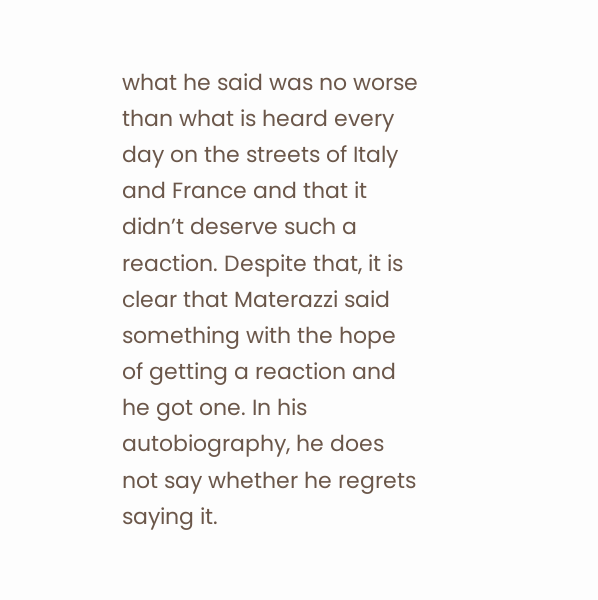what he said was no worse than what is heard every day on the streets of Italy and France and that it didn’t deserve such a reaction. Despite that, it is clear that Materazzi said something with the hope of getting a reaction and he got one. In his autobiography, he does not say whether he regrets saying it.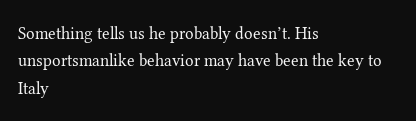Something tells us he probably doesn’t. His unsportsmanlike behavior may have been the key to Italy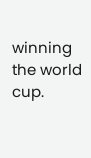winning the world cup.